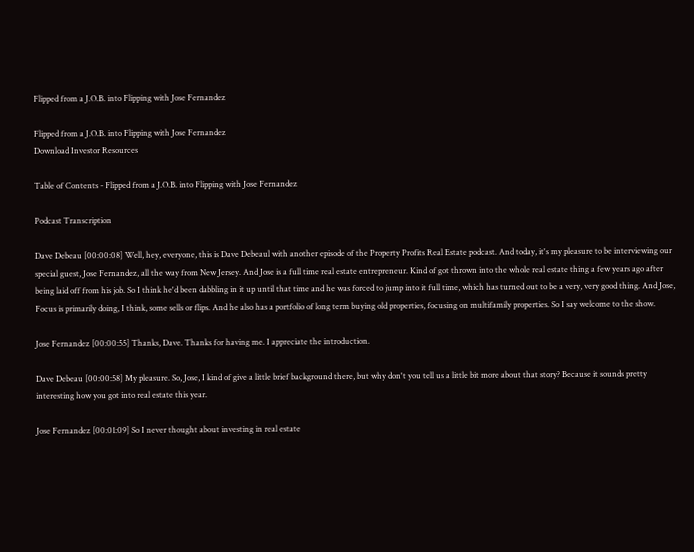Flipped from a J.O.B. into Flipping with Jose Fernandez

Flipped from a J.O.B. into Flipping with Jose Fernandez
Download Investor Resources

Table of Contents - Flipped from a J.O.B. into Flipping with Jose Fernandez

Podcast Transcription

Dave Debeau [00:00:08] Well, hey, everyone, this is Dave Debeaul with another episode of the Property Profits Real Estate podcast. And today, it's my pleasure to be interviewing our special guest, Jose Fernandez, all the way from New Jersey. And Jose is a full time real estate entrepreneur. Kind of got thrown into the whole real estate thing a few years ago after being laid off from his job. So I think he'd been dabbling in it up until that time and he was forced to jump into it full time, which has turned out to be a very, very good thing. And Jose, Focus is primarily doing, I think, some sells or flips. And he also has a portfolio of long term buying old properties, focusing on multifamily properties. So I say welcome to the show.

Jose Fernandez [00:00:55] Thanks, Dave. Thanks for having me. I appreciate the introduction.

Dave Debeau [00:00:58] My pleasure. So, Jose, I kind of give a little brief background there, but why don't you tell us a little bit more about that story? Because it sounds pretty interesting how you got into real estate this year.

Jose Fernandez [00:01:09] So I never thought about investing in real estate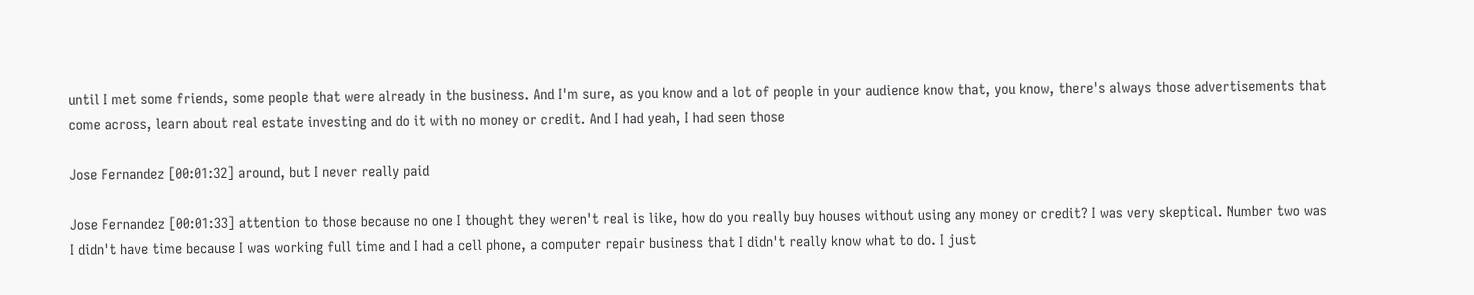until I met some friends, some people that were already in the business. And I'm sure, as you know and a lot of people in your audience know that, you know, there's always those advertisements that come across, learn about real estate investing and do it with no money or credit. And I had yeah, I had seen those

Jose Fernandez [00:01:32] around, but I never really paid

Jose Fernandez [00:01:33] attention to those because no one I thought they weren't real is like, how do you really buy houses without using any money or credit? I was very skeptical. Number two was I didn't have time because I was working full time and I had a cell phone, a computer repair business that I didn't really know what to do. I just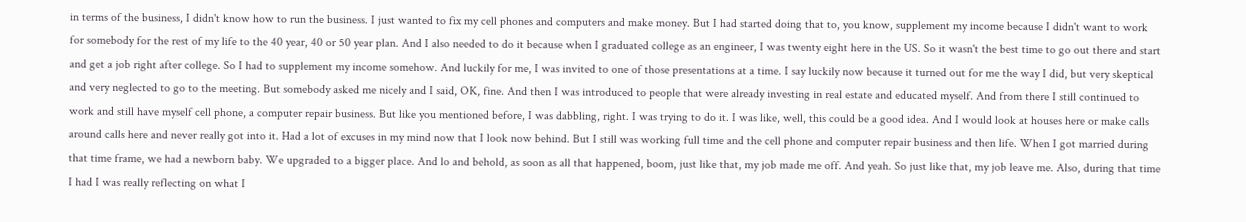in terms of the business, I didn't know how to run the business. I just wanted to fix my cell phones and computers and make money. But I had started doing that to, you know, supplement my income because I didn't want to work for somebody for the rest of my life to the 40 year, 40 or 50 year plan. And I also needed to do it because when I graduated college as an engineer, I was twenty eight here in the US. So it wasn't the best time to go out there and start and get a job right after college. So I had to supplement my income somehow. And luckily for me, I was invited to one of those presentations at a time. I say luckily now because it turned out for me the way I did, but very skeptical and very neglected to go to the meeting. But somebody asked me nicely and I said, OK, fine. And then I was introduced to people that were already investing in real estate and educated myself. And from there I still continued to work and still have myself cell phone, a computer repair business. But like you mentioned before, I was dabbling, right. I was trying to do it. I was like, well, this could be a good idea. And I would look at houses here or make calls around calls here and never really got into it. Had a lot of excuses in my mind now that I look now behind. But I still was working full time and the cell phone and computer repair business and then life. When I got married during that time frame, we had a newborn baby. We upgraded to a bigger place. And lo and behold, as soon as all that happened, boom, just like that, my job made me off. And yeah. So just like that, my job leave me. Also, during that time I had I was really reflecting on what I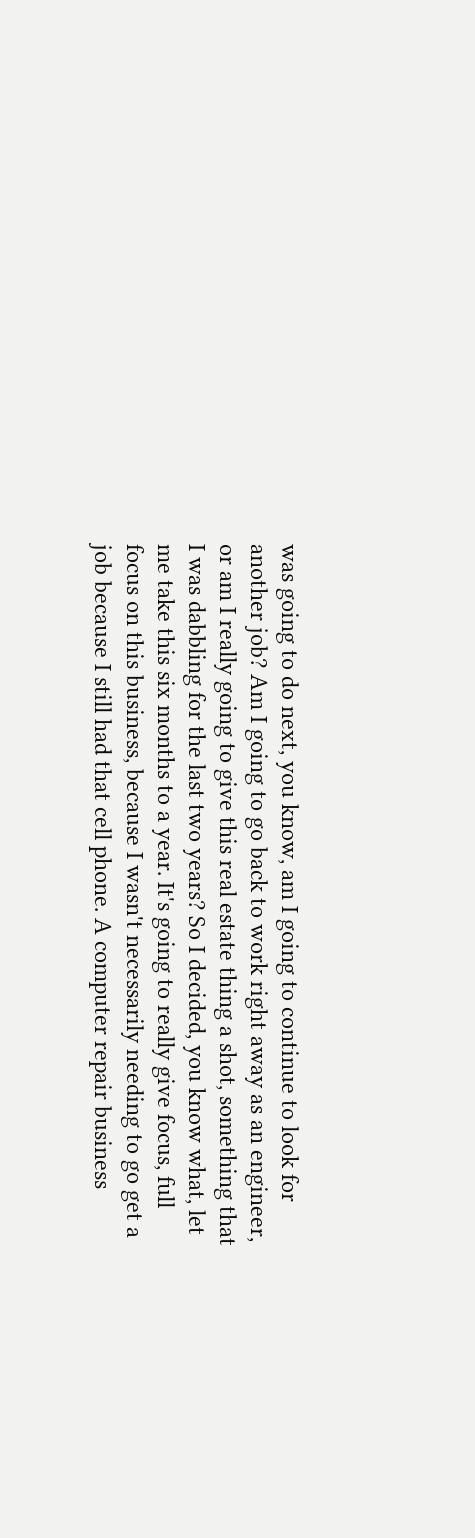was going to do next, you know, am I going to continue to look for another job? Am I going to go back to work right away as an engineer, or am I really going to give this real estate thing a shot, something that I was dabbling for the last two years? So I decided, you know what, let me take this six months to a year. It's going to really give focus, full focus on this business, because I wasn't necessarily needing to go get a job because I still had that cell phone. A computer repair business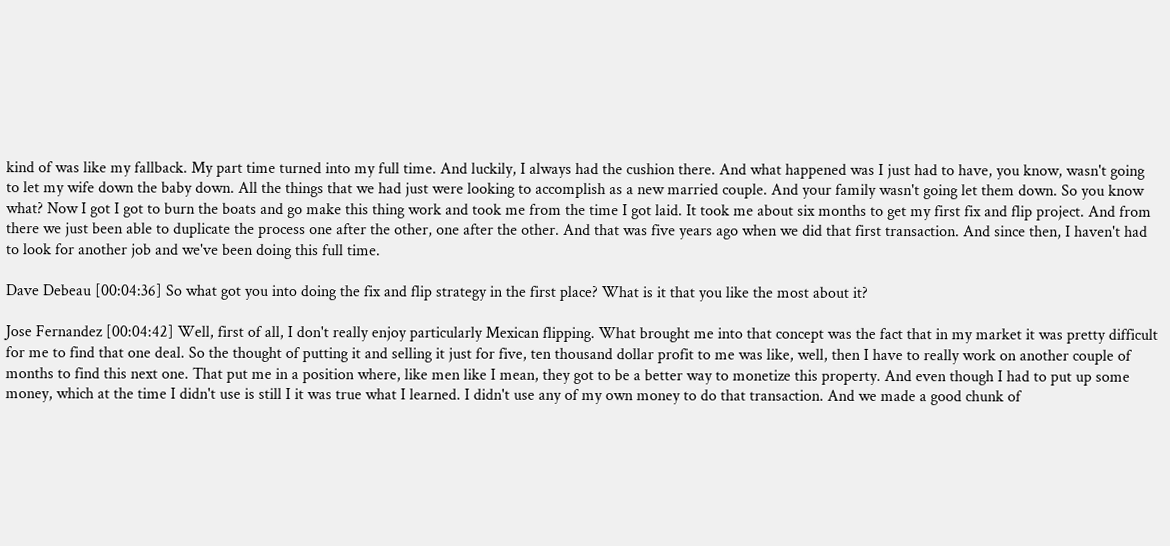kind of was like my fallback. My part time turned into my full time. And luckily, I always had the cushion there. And what happened was I just had to have, you know, wasn't going to let my wife down the baby down. All the things that we had just were looking to accomplish as a new married couple. And your family wasn't going let them down. So you know what? Now I got I got to burn the boats and go make this thing work and took me from the time I got laid. It took me about six months to get my first fix and flip project. And from there we just been able to duplicate the process one after the other, one after the other. And that was five years ago when we did that first transaction. And since then, I haven't had to look for another job and we've been doing this full time.

Dave Debeau [00:04:36] So what got you into doing the fix and flip strategy in the first place? What is it that you like the most about it?

Jose Fernandez [00:04:42] Well, first of all, I don't really enjoy particularly Mexican flipping. What brought me into that concept was the fact that in my market it was pretty difficult for me to find that one deal. So the thought of putting it and selling it just for five, ten thousand dollar profit to me was like, well, then I have to really work on another couple of months to find this next one. That put me in a position where, like men like I mean, they got to be a better way to monetize this property. And even though I had to put up some money, which at the time I didn't use is still I it was true what I learned. I didn't use any of my own money to do that transaction. And we made a good chunk of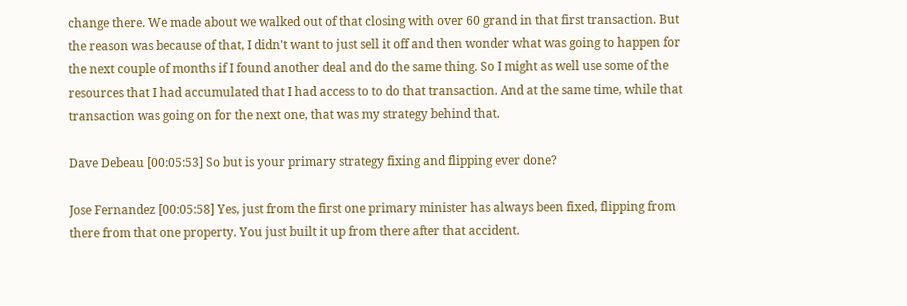change there. We made about we walked out of that closing with over 60 grand in that first transaction. But the reason was because of that, I didn't want to just sell it off and then wonder what was going to happen for the next couple of months if I found another deal and do the same thing. So I might as well use some of the resources that I had accumulated that I had access to to do that transaction. And at the same time, while that transaction was going on for the next one, that was my strategy behind that.

Dave Debeau [00:05:53] So but is your primary strategy fixing and flipping ever done?

Jose Fernandez [00:05:58] Yes, just from the first one primary minister has always been fixed, flipping from there from that one property. You just built it up from there after that accident.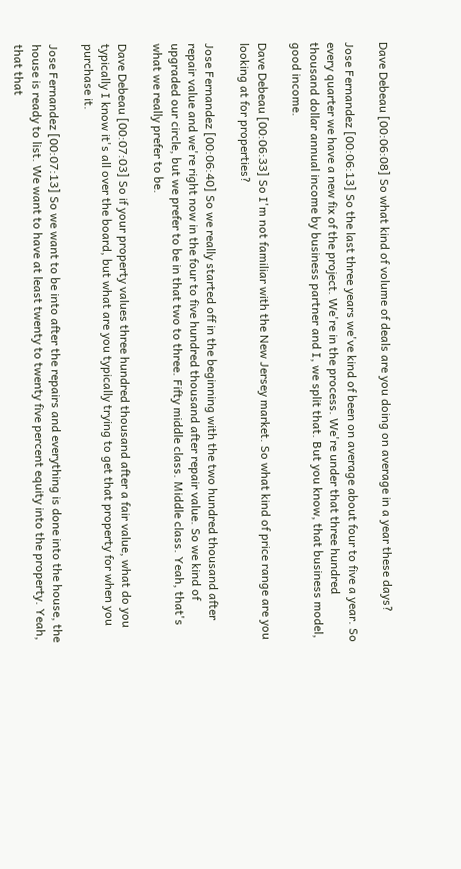Dave Debeau [00:06:08] So what kind of volume of deals are you doing on average in a year these days?

Jose Fernandez [00:06:13] So the last three years we've kind of been on average about four to five a year. So every quarter we have a new fix of the project. We're in the process. We're under that three hundred thousand dollar annual income by business partner and I, we split that. But you know, that business model, good income.

Dave Debeau [00:06:33] So I'm not familiar with the New Jersey market. So what kind of price range are you looking at for properties?

Jose Fernandez [00:06:40] So we really started off in the beginning with the two hundred thousand after repair value and we're right now in the four to five hundred thousand after repair value. So we kind of upgraded our circle, but we prefer to be in that two to three. Fifty middle class. Middle class. Yeah, that's what we really prefer to be.

Dave Debeau [00:07:03] So if your property values three hundred thousand after a fair value, what do you typically I know it's all over the board, but what are you typically trying to get that property for when you purchase it.

Jose Fernandez [00:07:13] So we want to be into after the repairs and everything is done into the house, the house is ready to list. We want to have at least twenty to twenty five percent equity into the property. Yeah, that that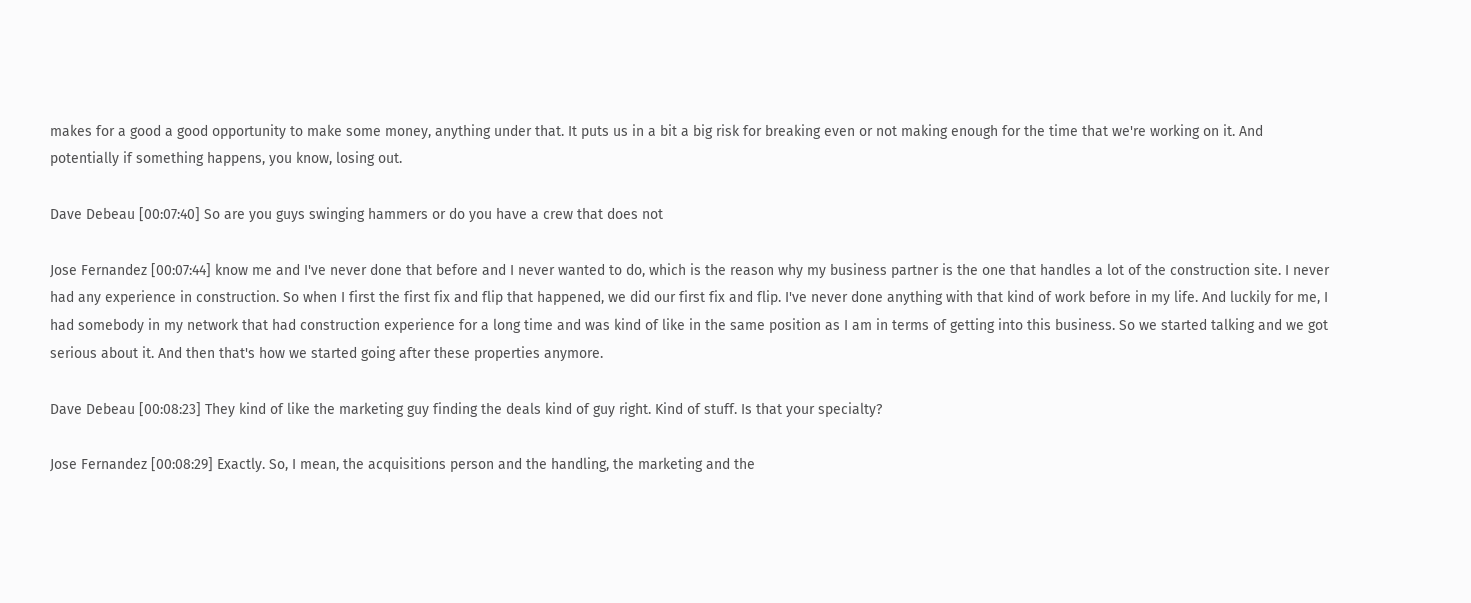makes for a good a good opportunity to make some money, anything under that. It puts us in a bit a big risk for breaking even or not making enough for the time that we're working on it. And potentially if something happens, you know, losing out.

Dave Debeau [00:07:40] So are you guys swinging hammers or do you have a crew that does not

Jose Fernandez [00:07:44] know me and I've never done that before and I never wanted to do, which is the reason why my business partner is the one that handles a lot of the construction site. I never had any experience in construction. So when I first the first fix and flip that happened, we did our first fix and flip. I've never done anything with that kind of work before in my life. And luckily for me, I had somebody in my network that had construction experience for a long time and was kind of like in the same position as I am in terms of getting into this business. So we started talking and we got serious about it. And then that's how we started going after these properties anymore.

Dave Debeau [00:08:23] They kind of like the marketing guy finding the deals kind of guy right. Kind of stuff. Is that your specialty?

Jose Fernandez [00:08:29] Exactly. So, I mean, the acquisitions person and the handling, the marketing and the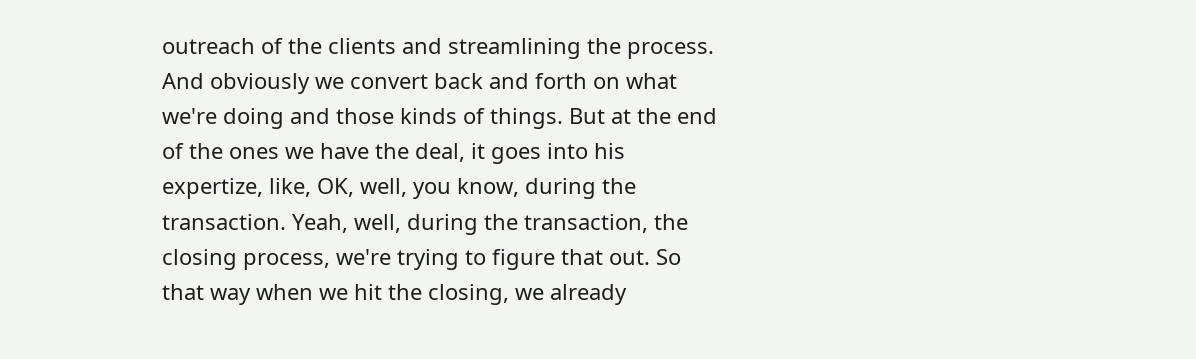outreach of the clients and streamlining the process. And obviously we convert back and forth on what we're doing and those kinds of things. But at the end of the ones we have the deal, it goes into his expertize, like, OK, well, you know, during the transaction. Yeah, well, during the transaction, the closing process, we're trying to figure that out. So that way when we hit the closing, we already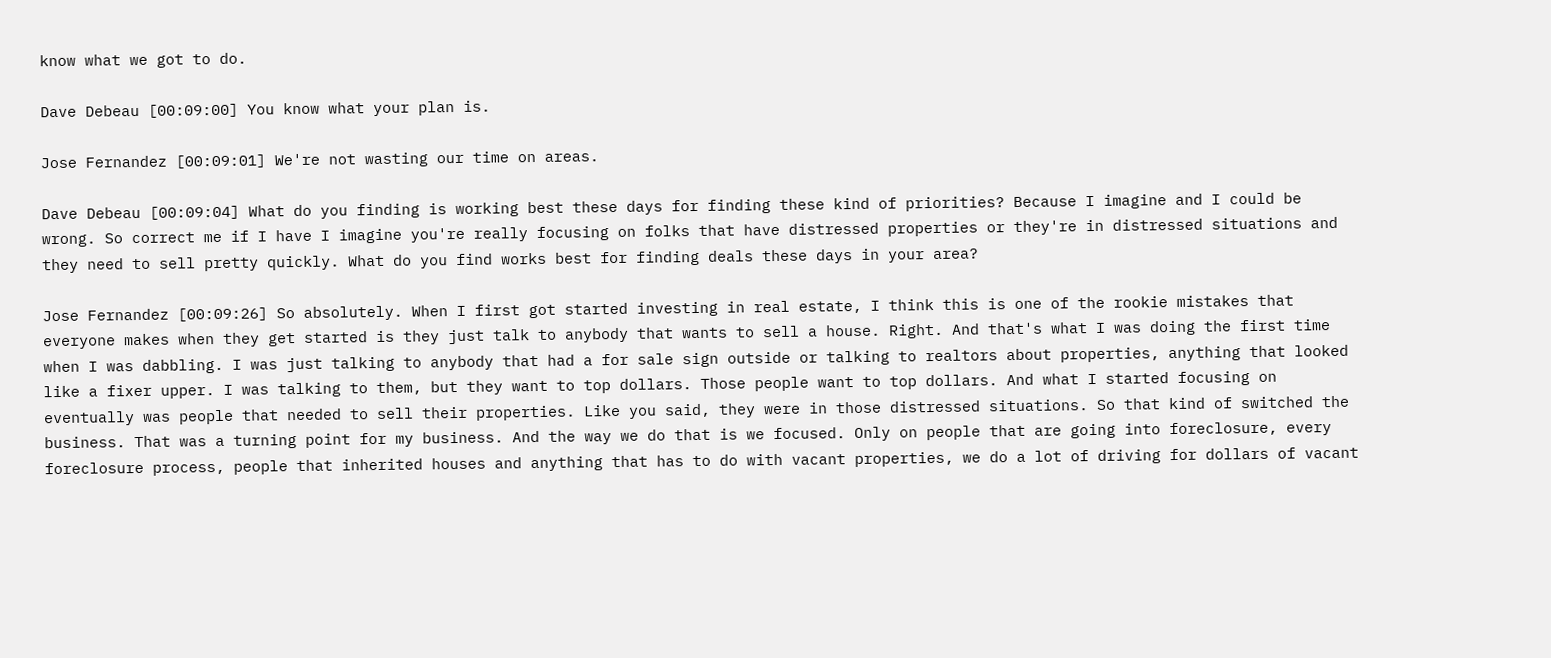know what we got to do.

Dave Debeau [00:09:00] You know what your plan is.

Jose Fernandez [00:09:01] We're not wasting our time on areas.

Dave Debeau [00:09:04] What do you finding is working best these days for finding these kind of priorities? Because I imagine and I could be wrong. So correct me if I have I imagine you're really focusing on folks that have distressed properties or they're in distressed situations and they need to sell pretty quickly. What do you find works best for finding deals these days in your area?

Jose Fernandez [00:09:26] So absolutely. When I first got started investing in real estate, I think this is one of the rookie mistakes that everyone makes when they get started is they just talk to anybody that wants to sell a house. Right. And that's what I was doing the first time when I was dabbling. I was just talking to anybody that had a for sale sign outside or talking to realtors about properties, anything that looked like a fixer upper. I was talking to them, but they want to top dollars. Those people want to top dollars. And what I started focusing on eventually was people that needed to sell their properties. Like you said, they were in those distressed situations. So that kind of switched the business. That was a turning point for my business. And the way we do that is we focused. Only on people that are going into foreclosure, every foreclosure process, people that inherited houses and anything that has to do with vacant properties, we do a lot of driving for dollars of vacant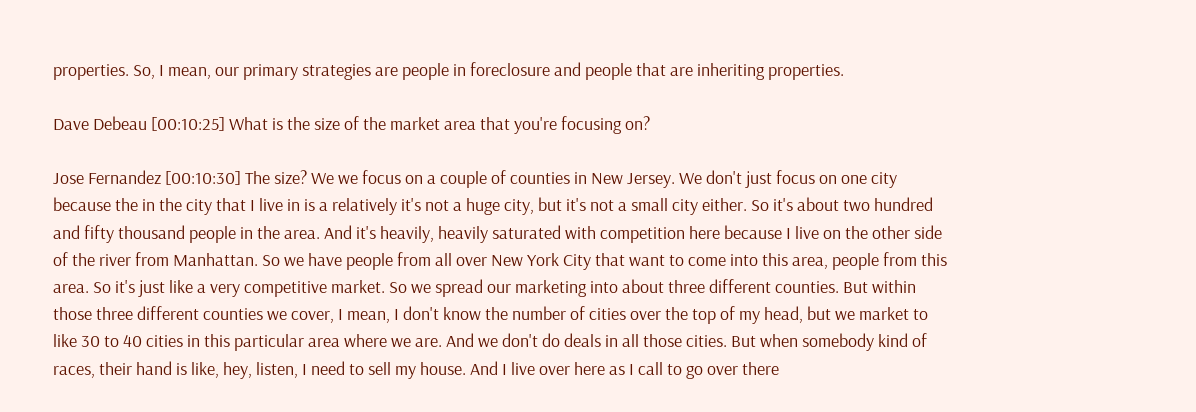properties. So, I mean, our primary strategies are people in foreclosure and people that are inheriting properties.

Dave Debeau [00:10:25] What is the size of the market area that you're focusing on?

Jose Fernandez [00:10:30] The size? We we focus on a couple of counties in New Jersey. We don't just focus on one city because the in the city that I live in is a relatively it's not a huge city, but it's not a small city either. So it's about two hundred and fifty thousand people in the area. And it's heavily, heavily saturated with competition here because I live on the other side of the river from Manhattan. So we have people from all over New York City that want to come into this area, people from this area. So it's just like a very competitive market. So we spread our marketing into about three different counties. But within those three different counties we cover, I mean, I don't know the number of cities over the top of my head, but we market to like 30 to 40 cities in this particular area where we are. And we don't do deals in all those cities. But when somebody kind of races, their hand is like, hey, listen, I need to sell my house. And I live over here as I call to go over there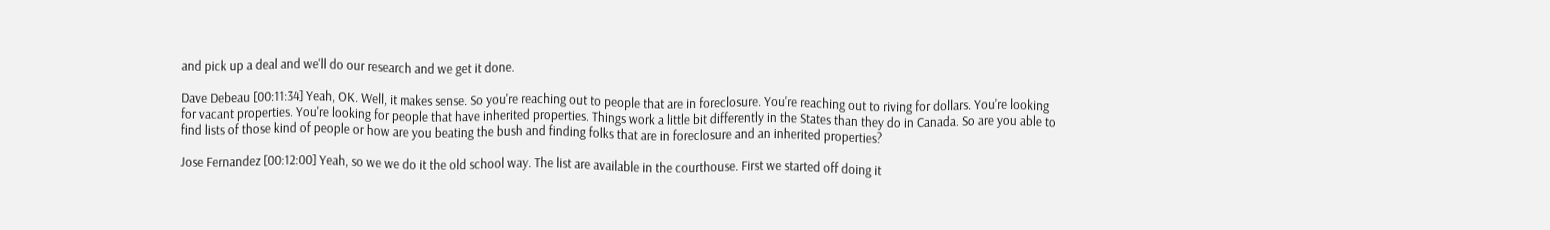and pick up a deal and we'll do our research and we get it done.

Dave Debeau [00:11:34] Yeah, OK. Well, it makes sense. So you're reaching out to people that are in foreclosure. You're reaching out to riving for dollars. You're looking for vacant properties. You're looking for people that have inherited properties. Things work a little bit differently in the States than they do in Canada. So are you able to find lists of those kind of people or how are you beating the bush and finding folks that are in foreclosure and an inherited properties?

Jose Fernandez [00:12:00] Yeah, so we we do it the old school way. The list are available in the courthouse. First we started off doing it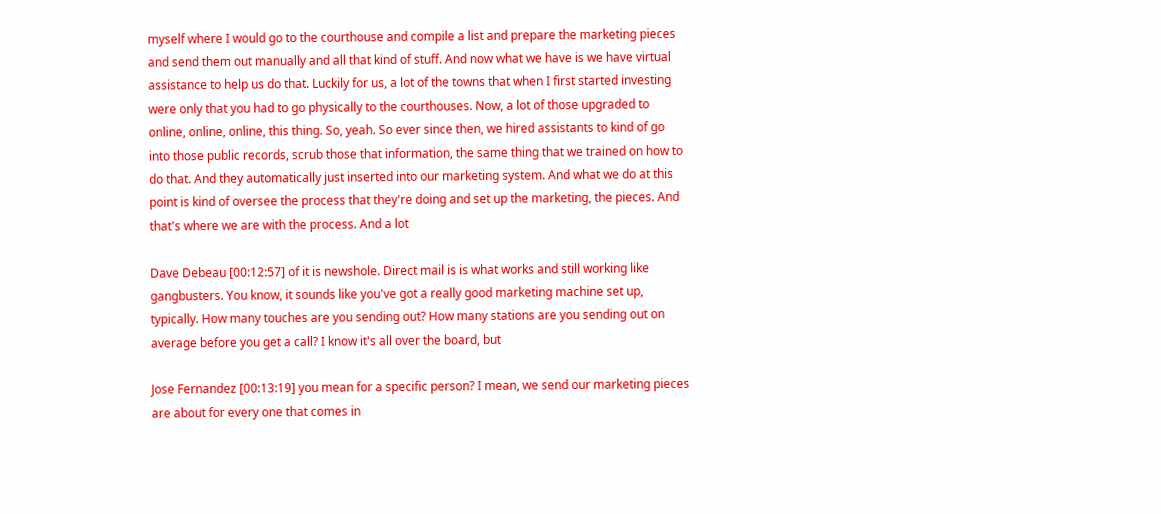myself where I would go to the courthouse and compile a list and prepare the marketing pieces and send them out manually and all that kind of stuff. And now what we have is we have virtual assistance to help us do that. Luckily for us, a lot of the towns that when I first started investing were only that you had to go physically to the courthouses. Now, a lot of those upgraded to online, online, online, this thing. So, yeah. So ever since then, we hired assistants to kind of go into those public records, scrub those that information, the same thing that we trained on how to do that. And they automatically just inserted into our marketing system. And what we do at this point is kind of oversee the process that they're doing and set up the marketing, the pieces. And that's where we are with the process. And a lot

Dave Debeau [00:12:57] of it is newshole. Direct mail is is what works and still working like gangbusters. You know, it sounds like you've got a really good marketing machine set up, typically. How many touches are you sending out? How many stations are you sending out on average before you get a call? I know it's all over the board, but

Jose Fernandez [00:13:19] you mean for a specific person? I mean, we send our marketing pieces are about for every one that comes in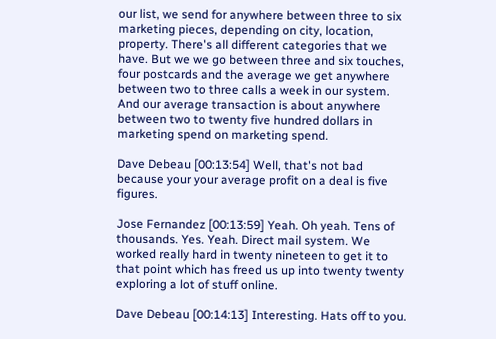our list, we send for anywhere between three to six marketing pieces, depending on city, location, property. There's all different categories that we have. But we we go between three and six touches, four postcards and the average we get anywhere between two to three calls a week in our system. And our average transaction is about anywhere between two to twenty five hundred dollars in marketing spend on marketing spend.

Dave Debeau [00:13:54] Well, that's not bad because your your average profit on a deal is five figures.

Jose Fernandez [00:13:59] Yeah. Oh yeah. Tens of thousands. Yes. Yeah. Direct mail system. We worked really hard in twenty nineteen to get it to that point which has freed us up into twenty twenty exploring a lot of stuff online.

Dave Debeau [00:14:13] Interesting. Hats off to you.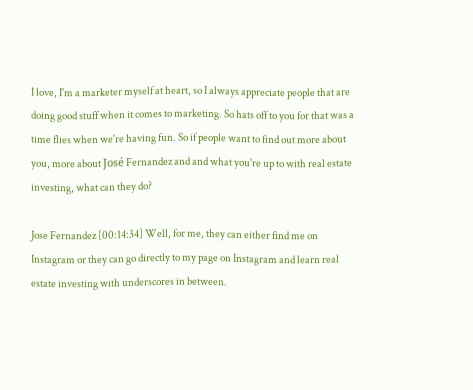I love, I'm a marketer myself at heart, so I always appreciate people that are doing good stuff when it comes to marketing. So hats off to you for that was a time flies when we're having fun. So if people want to find out more about you, more about José Fernandez and and what you're up to with real estate investing, what can they do?

Jose Fernandez [00:14:34] Well, for me, they can either find me on Instagram or they can go directly to my page on Instagram and learn real estate investing with underscores in between.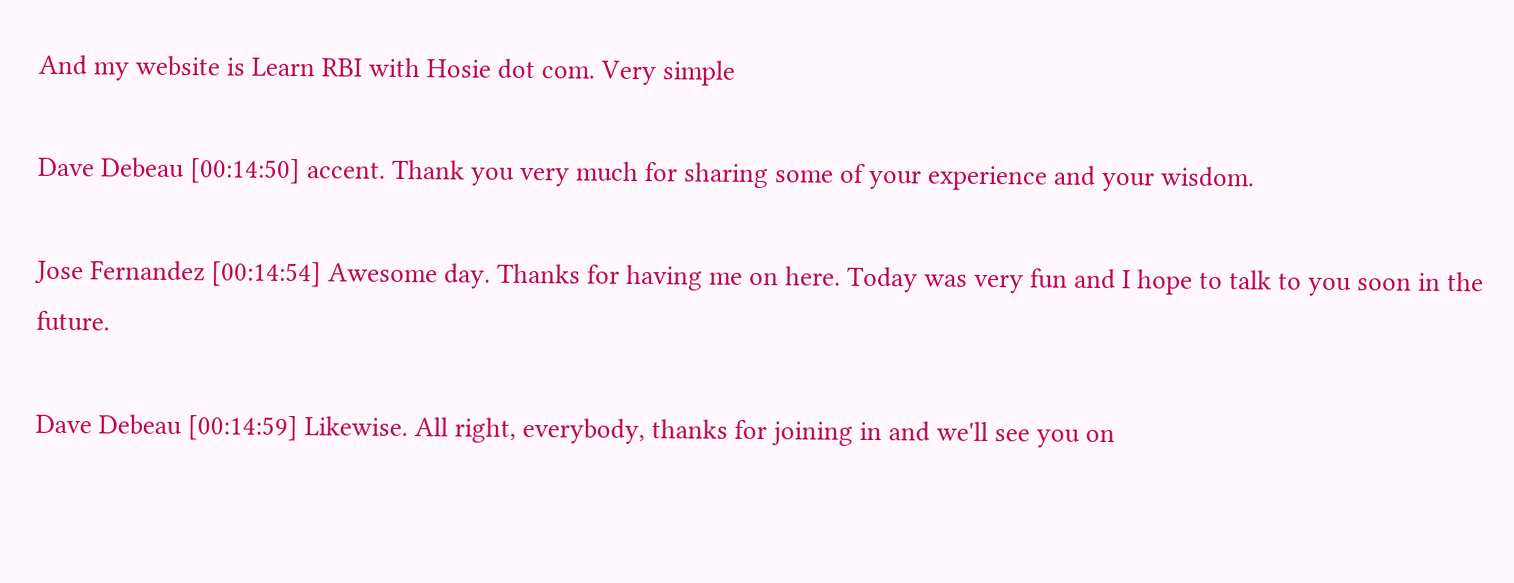And my website is Learn RBI with Hosie dot com. Very simple

Dave Debeau [00:14:50] accent. Thank you very much for sharing some of your experience and your wisdom.

Jose Fernandez [00:14:54] Awesome day. Thanks for having me on here. Today was very fun and I hope to talk to you soon in the future.

Dave Debeau [00:14:59] Likewise. All right, everybody, thanks for joining in and we'll see you on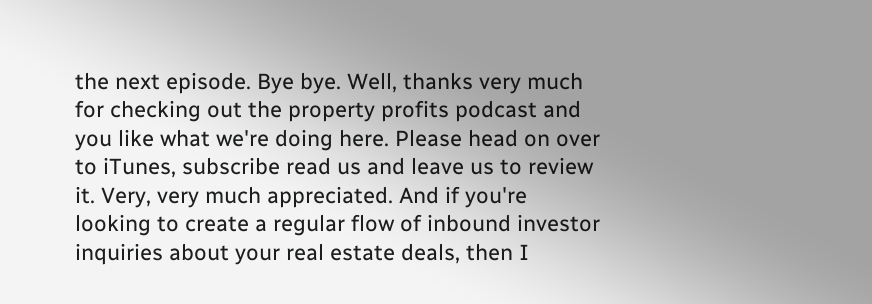the next episode. Bye bye. Well, thanks very much for checking out the property profits podcast and you like what we're doing here. Please head on over to iTunes, subscribe read us and leave us to review it. Very, very much appreciated. And if you're looking to create a regular flow of inbound investor inquiries about your real estate deals, then I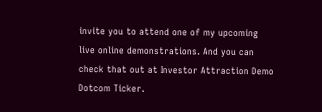invite you to attend one of my upcoming live online demonstrations. And you can check that out at Investor Attraction Demo Dotcom Ticker.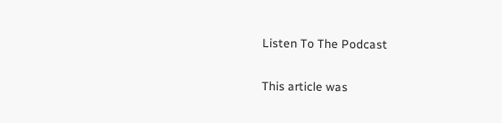Listen To The Podcast

This article was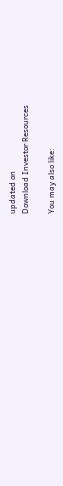updated on
Download Investor Resources

You may also like: